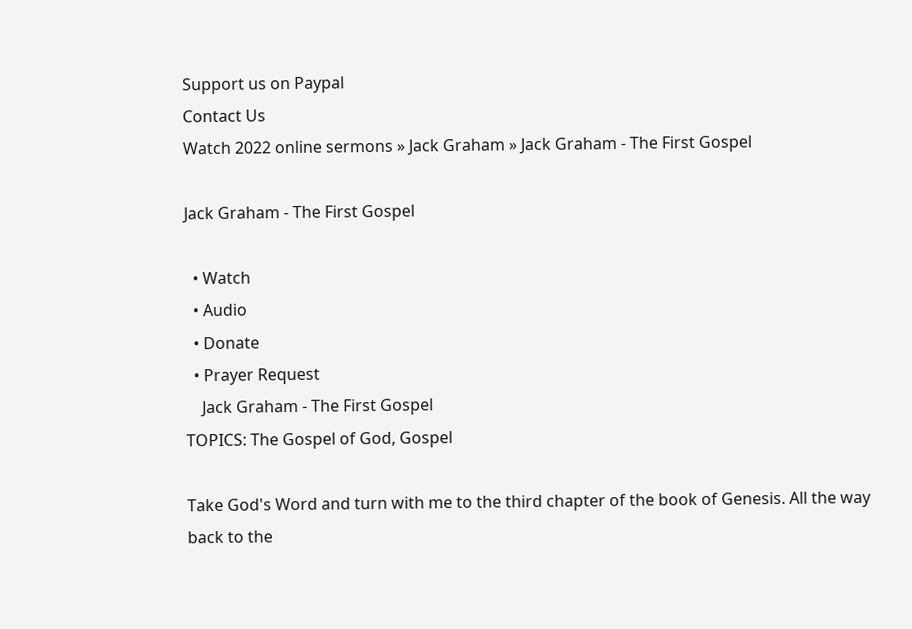Support us on Paypal
Contact Us
Watch 2022 online sermons » Jack Graham » Jack Graham - The First Gospel

Jack Graham - The First Gospel

  • Watch
  • Audio
  • Donate
  • Prayer Request
    Jack Graham - The First Gospel
TOPICS: The Gospel of God, Gospel

Take God's Word and turn with me to the third chapter of the book of Genesis. All the way back to the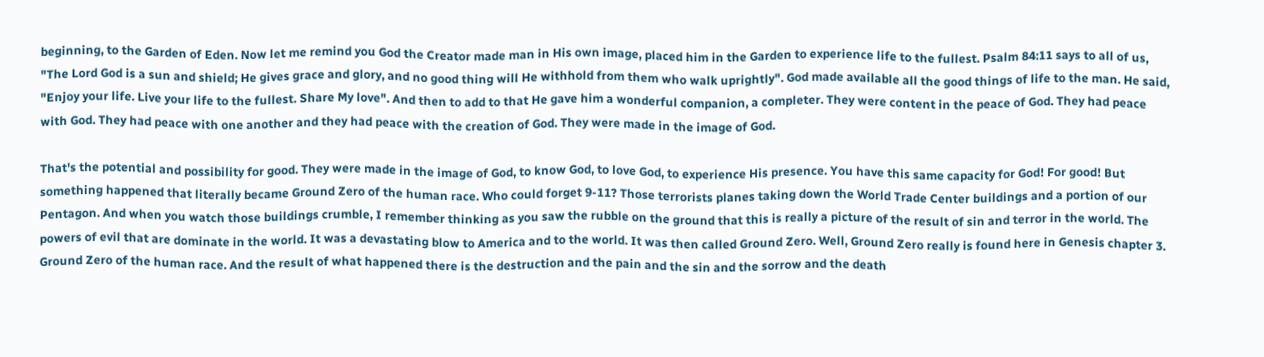beginning, to the Garden of Eden. Now let me remind you God the Creator made man in His own image, placed him in the Garden to experience life to the fullest. Psalm 84:11 says to all of us, "The Lord God is a sun and shield; He gives grace and glory, and no good thing will He withhold from them who walk uprightly". God made available all the good things of life to the man. He said, "Enjoy your life. Live your life to the fullest. Share My love". And then to add to that He gave him a wonderful companion, a completer. They were content in the peace of God. They had peace with God. They had peace with one another and they had peace with the creation of God. They were made in the image of God.

That's the potential and possibility for good. They were made in the image of God, to know God, to love God, to experience His presence. You have this same capacity for God! For good! But something happened that literally became Ground Zero of the human race. Who could forget 9-11? Those terrorists planes taking down the World Trade Center buildings and a portion of our Pentagon. And when you watch those buildings crumble, I remember thinking as you saw the rubble on the ground that this is really a picture of the result of sin and terror in the world. The powers of evil that are dominate in the world. It was a devastating blow to America and to the world. It was then called Ground Zero. Well, Ground Zero really is found here in Genesis chapter 3. Ground Zero of the human race. And the result of what happened there is the destruction and the pain and the sin and the sorrow and the death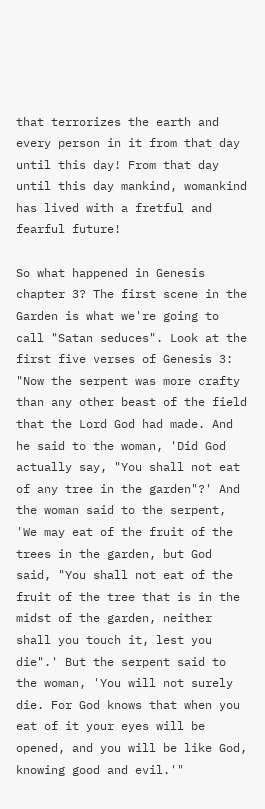that terrorizes the earth and every person in it from that day until this day! From that day until this day mankind, womankind has lived with a fretful and fearful future!

So what happened in Genesis chapter 3? The first scene in the Garden is what we're going to call "Satan seduces". Look at the first five verses of Genesis 3: "Now the serpent was more crafty than any other beast of the field that the Lord God had made. And he said to the woman, 'Did God actually say, "You shall not eat of any tree in the garden"?' And the woman said to the serpent, 'We may eat of the fruit of the trees in the garden, but God said, "You shall not eat of the fruit of the tree that is in the midst of the garden, neither shall you touch it, lest you die".' But the serpent said to the woman, 'You will not surely die. For God knows that when you eat of it your eyes will be opened, and you will be like God, knowing good and evil.'"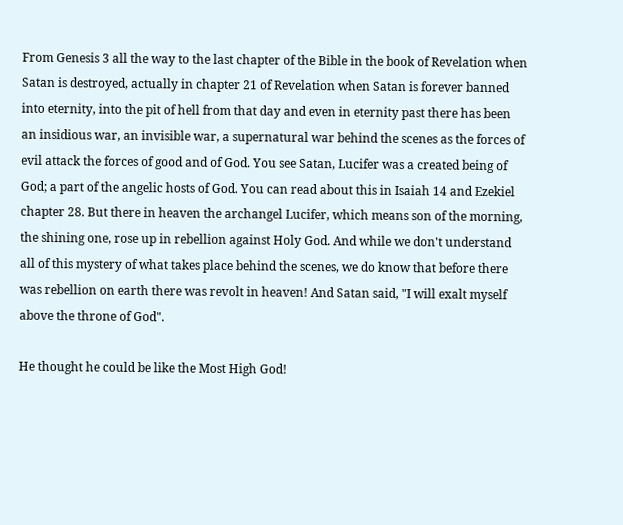From Genesis 3 all the way to the last chapter of the Bible in the book of Revelation when Satan is destroyed, actually in chapter 21 of Revelation when Satan is forever banned into eternity, into the pit of hell from that day and even in eternity past there has been an insidious war, an invisible war, a supernatural war behind the scenes as the forces of evil attack the forces of good and of God. You see Satan, Lucifer was a created being of God; a part of the angelic hosts of God. You can read about this in Isaiah 14 and Ezekiel chapter 28. But there in heaven the archangel Lucifer, which means son of the morning, the shining one, rose up in rebellion against Holy God. And while we don't understand all of this mystery of what takes place behind the scenes, we do know that before there was rebellion on earth there was revolt in heaven! And Satan said, "I will exalt myself above the throne of God".

He thought he could be like the Most High God!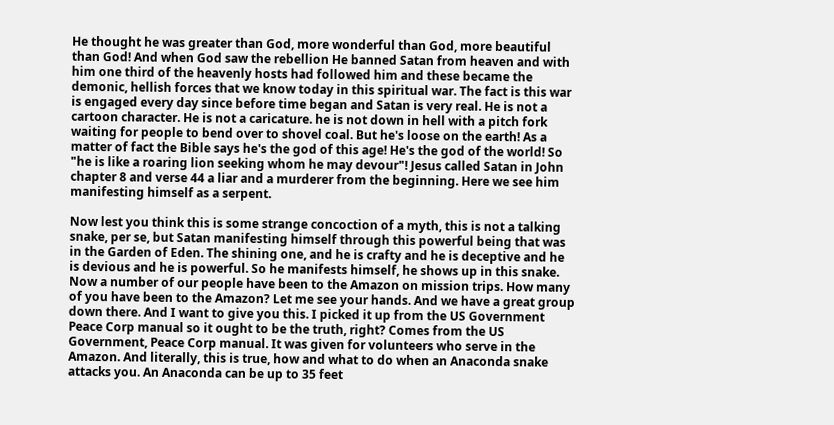He thought he was greater than God, more wonderful than God, more beautiful than God! And when God saw the rebellion He banned Satan from heaven and with him one third of the heavenly hosts had followed him and these became the demonic, hellish forces that we know today in this spiritual war. The fact is this war is engaged every day since before time began and Satan is very real. He is not a cartoon character. He is not a caricature. he is not down in hell with a pitch fork waiting for people to bend over to shovel coal. But he's loose on the earth! As a matter of fact the Bible says he's the god of this age! He's the god of the world! So "he is like a roaring lion seeking whom he may devour"! Jesus called Satan in John chapter 8 and verse 44 a liar and a murderer from the beginning. Here we see him manifesting himself as a serpent.

Now lest you think this is some strange concoction of a myth, this is not a talking snake, per se, but Satan manifesting himself through this powerful being that was in the Garden of Eden. The shining one, and he is crafty and he is deceptive and he is devious and he is powerful. So he manifests himself, he shows up in this snake. Now a number of our people have been to the Amazon on mission trips. How many of you have been to the Amazon? Let me see your hands. And we have a great group down there. And I want to give you this. I picked it up from the US Government Peace Corp manual so it ought to be the truth, right? Comes from the US Government, Peace Corp manual. It was given for volunteers who serve in the Amazon. And literally, this is true, how and what to do when an Anaconda snake attacks you. An Anaconda can be up to 35 feet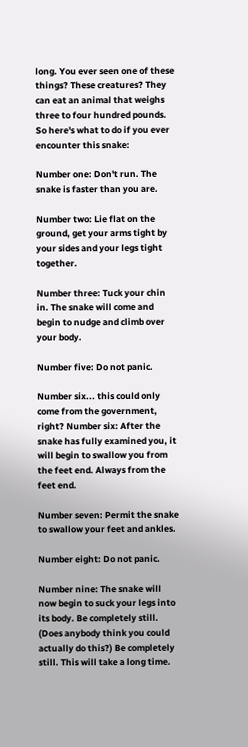long. You ever seen one of these things? These creatures? They can eat an animal that weighs three to four hundred pounds. So here's what to do if you ever encounter this snake:

Number one: Don't run. The snake is faster than you are.

Number two: Lie flat on the ground, get your arms tight by your sides and your legs tight together.

Number three: Tuck your chin in. The snake will come and begin to nudge and climb over your body.

Number five: Do not panic.

Number six... this could only come from the government, right? Number six: After the snake has fully examined you, it will begin to swallow you from the feet end. Always from the feet end.

Number seven: Permit the snake to swallow your feet and ankles.

Number eight: Do not panic.

Number nine: The snake will now begin to suck your legs into its body. Be completely still. (Does anybody think you could actually do this?) Be completely still. This will take a long time.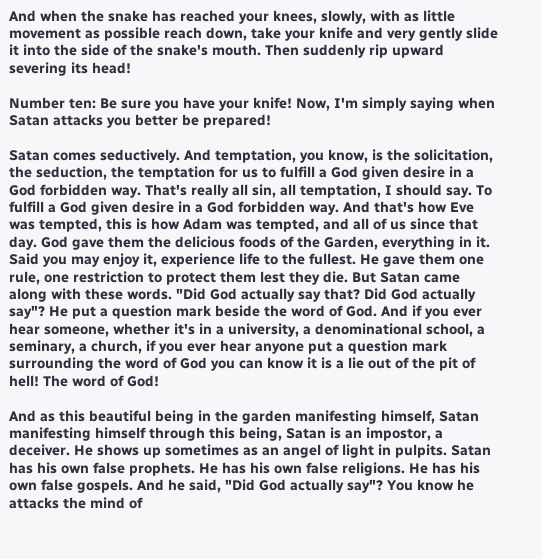And when the snake has reached your knees, slowly, with as little movement as possible reach down, take your knife and very gently slide it into the side of the snake's mouth. Then suddenly rip upward severing its head!

Number ten: Be sure you have your knife! Now, I'm simply saying when Satan attacks you better be prepared!

Satan comes seductively. And temptation, you know, is the solicitation, the seduction, the temptation for us to fulfill a God given desire in a God forbidden way. That's really all sin, all temptation, I should say. To fulfill a God given desire in a God forbidden way. And that's how Eve was tempted, this is how Adam was tempted, and all of us since that day. God gave them the delicious foods of the Garden, everything in it. Said you may enjoy it, experience life to the fullest. He gave them one rule, one restriction to protect them lest they die. But Satan came along with these words. "Did God actually say that? Did God actually say"? He put a question mark beside the word of God. And if you ever hear someone, whether it's in a university, a denominational school, a seminary, a church, if you ever hear anyone put a question mark surrounding the word of God you can know it is a lie out of the pit of hell! The word of God!

And as this beautiful being in the garden manifesting himself, Satan manifesting himself through this being, Satan is an impostor, a deceiver. He shows up sometimes as an angel of light in pulpits. Satan has his own false prophets. He has his own false religions. He has his own false gospels. And he said, "Did God actually say"? You know he attacks the mind of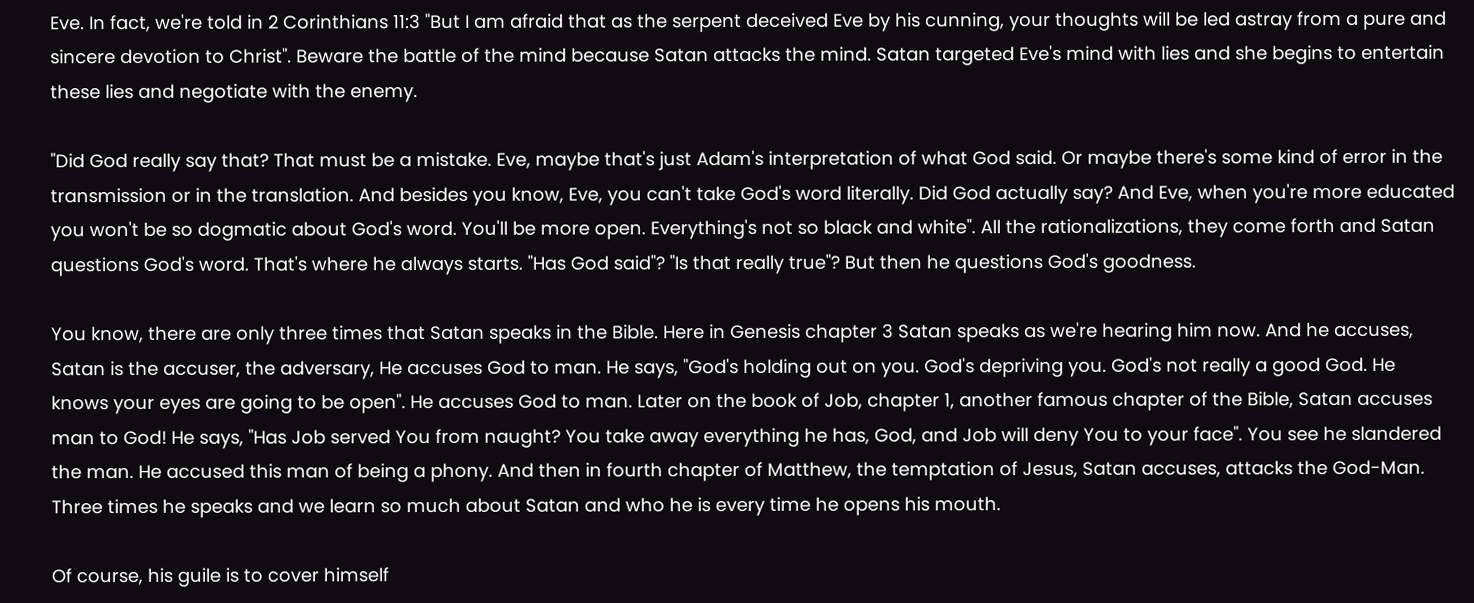Eve. In fact, we're told in 2 Corinthians 11:3 "But I am afraid that as the serpent deceived Eve by his cunning, your thoughts will be led astray from a pure and sincere devotion to Christ". Beware the battle of the mind because Satan attacks the mind. Satan targeted Eve's mind with lies and she begins to entertain these lies and negotiate with the enemy.

"Did God really say that? That must be a mistake. Eve, maybe that's just Adam's interpretation of what God said. Or maybe there's some kind of error in the transmission or in the translation. And besides you know, Eve, you can't take God's word literally. Did God actually say? And Eve, when you're more educated you won't be so dogmatic about God's word. You'll be more open. Everything's not so black and white". All the rationalizations, they come forth and Satan questions God's word. That's where he always starts. "Has God said"? "Is that really true"? But then he questions God's goodness.

You know, there are only three times that Satan speaks in the Bible. Here in Genesis chapter 3 Satan speaks as we're hearing him now. And he accuses, Satan is the accuser, the adversary, He accuses God to man. He says, "God's holding out on you. God's depriving you. God's not really a good God. He knows your eyes are going to be open". He accuses God to man. Later on the book of Job, chapter 1, another famous chapter of the Bible, Satan accuses man to God! He says, "Has Job served You from naught? You take away everything he has, God, and Job will deny You to your face". You see he slandered the man. He accused this man of being a phony. And then in fourth chapter of Matthew, the temptation of Jesus, Satan accuses, attacks the God-Man. Three times he speaks and we learn so much about Satan and who he is every time he opens his mouth.

Of course, his guile is to cover himself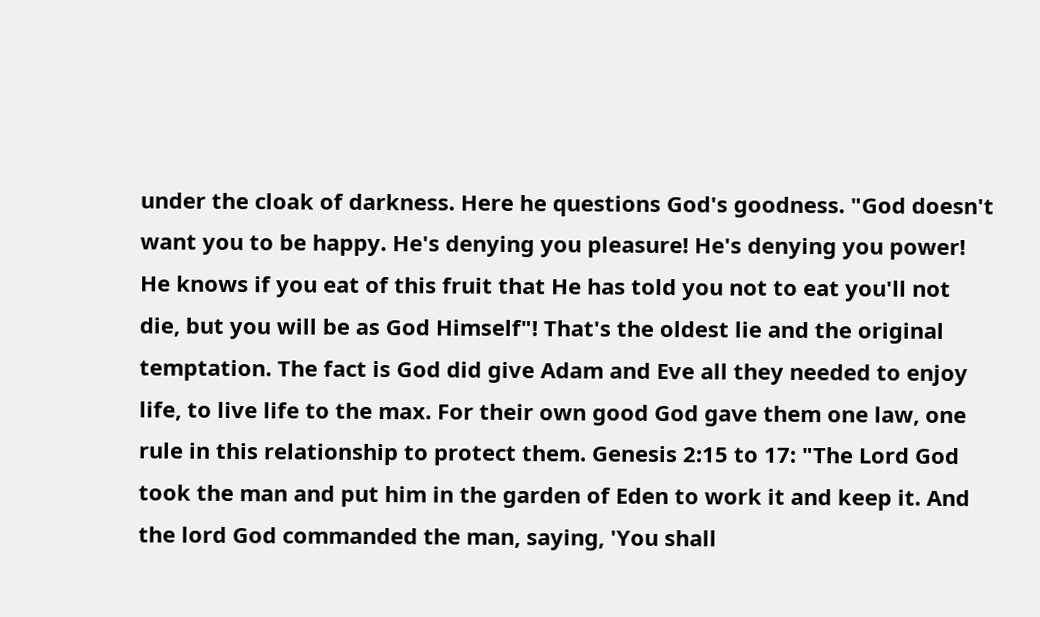under the cloak of darkness. Here he questions God's goodness. "God doesn't want you to be happy. He's denying you pleasure! He's denying you power! He knows if you eat of this fruit that He has told you not to eat you'll not die, but you will be as God Himself"! That's the oldest lie and the original temptation. The fact is God did give Adam and Eve all they needed to enjoy life, to live life to the max. For their own good God gave them one law, one rule in this relationship to protect them. Genesis 2:15 to 17: "The Lord God took the man and put him in the garden of Eden to work it and keep it. And the lord God commanded the man, saying, 'You shall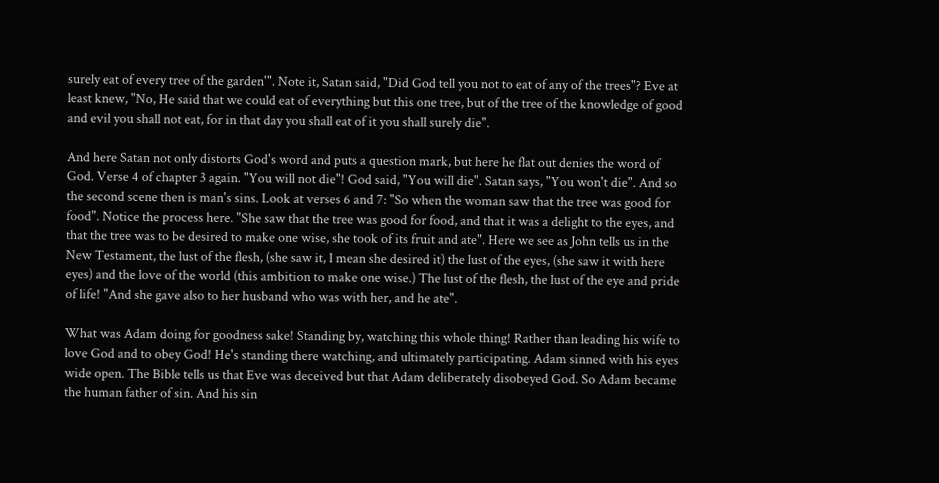surely eat of every tree of the garden'". Note it, Satan said, "Did God tell you not to eat of any of the trees"? Eve at least knew, "No, He said that we could eat of everything but this one tree, but of the tree of the knowledge of good and evil you shall not eat, for in that day you shall eat of it you shall surely die".

And here Satan not only distorts God's word and puts a question mark, but here he flat out denies the word of God. Verse 4 of chapter 3 again. "You will not die"! God said, "You will die". Satan says, "You won't die". And so the second scene then is man's sins. Look at verses 6 and 7: "So when the woman saw that the tree was good for food". Notice the process here. "She saw that the tree was good for food, and that it was a delight to the eyes, and that the tree was to be desired to make one wise, she took of its fruit and ate". Here we see as John tells us in the New Testament, the lust of the flesh, (she saw it, I mean she desired it) the lust of the eyes, (she saw it with here eyes) and the love of the world (this ambition to make one wise.) The lust of the flesh, the lust of the eye and pride of life! "And she gave also to her husband who was with her, and he ate".

What was Adam doing for goodness sake! Standing by, watching this whole thing! Rather than leading his wife to love God and to obey God! He's standing there watching, and ultimately participating. Adam sinned with his eyes wide open. The Bible tells us that Eve was deceived but that Adam deliberately disobeyed God. So Adam became the human father of sin. And his sin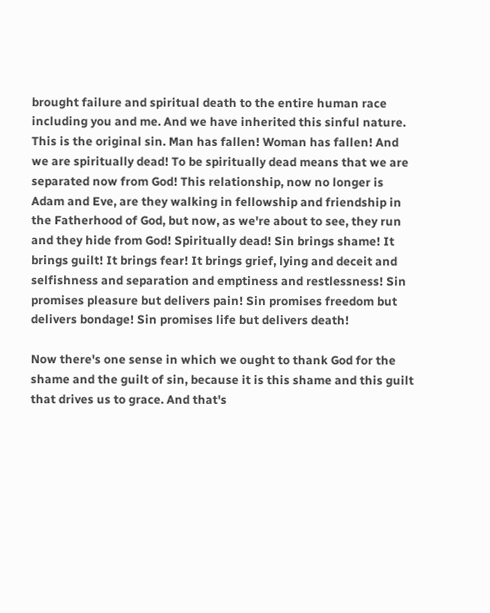brought failure and spiritual death to the entire human race including you and me. And we have inherited this sinful nature. This is the original sin. Man has fallen! Woman has fallen! And we are spiritually dead! To be spiritually dead means that we are separated now from God! This relationship, now no longer is Adam and Eve, are they walking in fellowship and friendship in the Fatherhood of God, but now, as we're about to see, they run and they hide from God! Spiritually dead! Sin brings shame! It brings guilt! It brings fear! It brings grief, lying and deceit and selfishness and separation and emptiness and restlessness! Sin promises pleasure but delivers pain! Sin promises freedom but delivers bondage! Sin promises life but delivers death!

Now there's one sense in which we ought to thank God for the shame and the guilt of sin, because it is this shame and this guilt that drives us to grace. And that's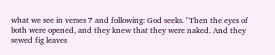what we see in verses 7 and following: God seeks. "Then the eyes of both were opened, and they knew that they were naked. And they sewed fig leaves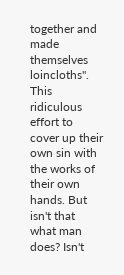together and made themselves loincloths". This ridiculous effort to cover up their own sin with the works of their own hands. But isn't that what man does? Isn't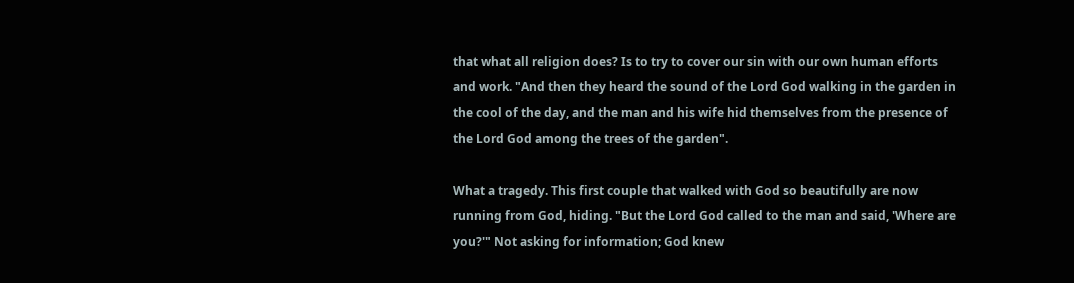that what all religion does? Is to try to cover our sin with our own human efforts and work. "And then they heard the sound of the Lord God walking in the garden in the cool of the day, and the man and his wife hid themselves from the presence of the Lord God among the trees of the garden".

What a tragedy. This first couple that walked with God so beautifully are now running from God, hiding. "But the Lord God called to the man and said, 'Where are you?'" Not asking for information; God knew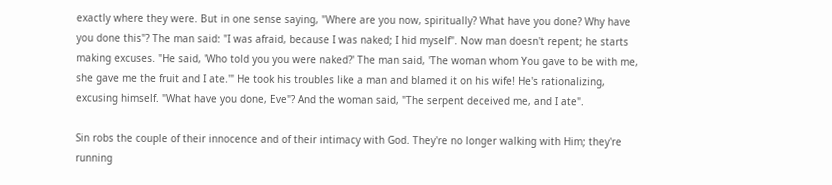exactly where they were. But in one sense saying, "Where are you now, spiritually? What have you done? Why have you done this"? The man said: "I was afraid, because I was naked; I hid myself". Now man doesn't repent; he starts making excuses. "He said, 'Who told you you were naked?' The man said, 'The woman whom You gave to be with me, she gave me the fruit and I ate.'" He took his troubles like a man and blamed it on his wife! He's rationalizing, excusing himself. "What have you done, Eve"? And the woman said, "The serpent deceived me, and I ate".

Sin robs the couple of their innocence and of their intimacy with God. They're no longer walking with Him; they're running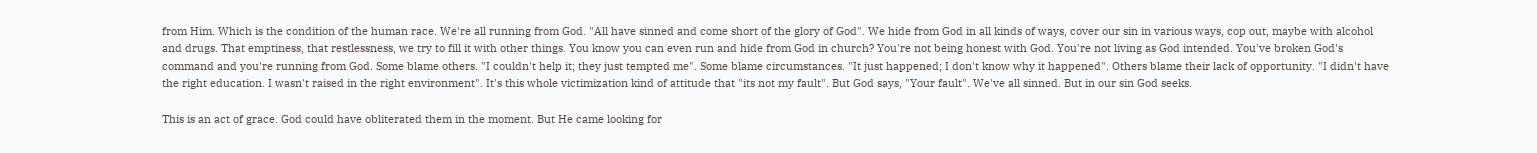from Him. Which is the condition of the human race. We're all running from God. "All have sinned and come short of the glory of God". We hide from God in all kinds of ways, cover our sin in various ways, cop out, maybe with alcohol and drugs. That emptiness, that restlessness, we try to fill it with other things. You know you can even run and hide from God in church? You're not being honest with God. You're not living as God intended. You've broken God's command and you're running from God. Some blame others. "I couldn't help it; they just tempted me". Some blame circumstances. "It just happened; I don't know why it happened". Others blame their lack of opportunity. "I didn't have the right education. I wasn't raised in the right environment". It's this whole victimization kind of attitude that "its not my fault". But God says, "Your fault". We've all sinned. But in our sin God seeks.

This is an act of grace. God could have obliterated them in the moment. But He came looking for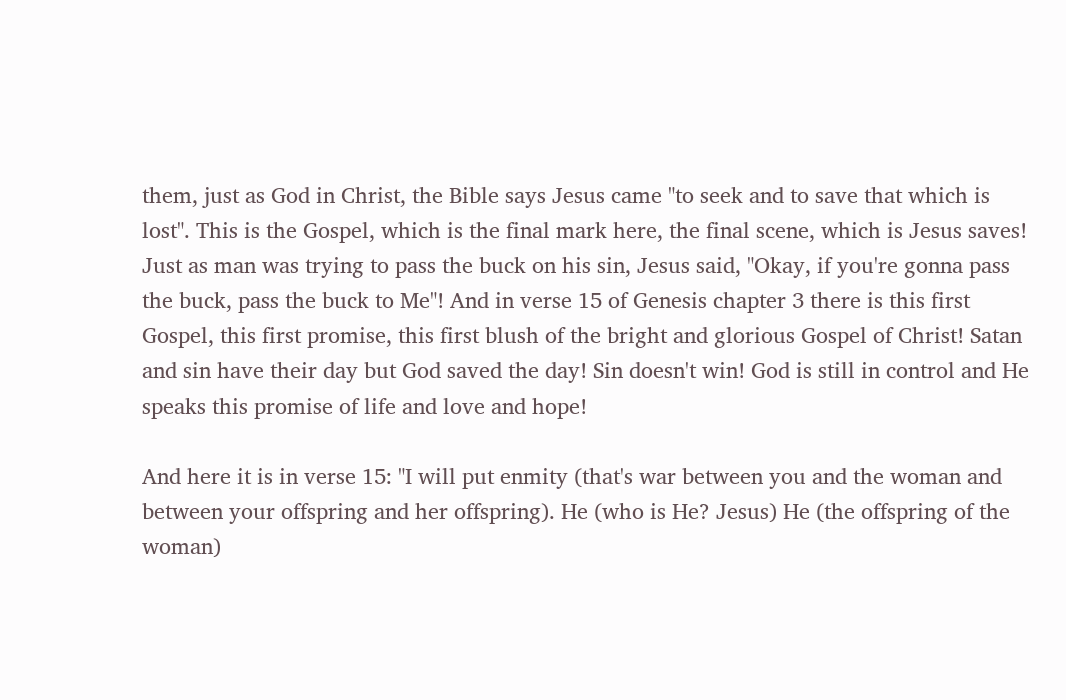them, just as God in Christ, the Bible says Jesus came "to seek and to save that which is lost". This is the Gospel, which is the final mark here, the final scene, which is Jesus saves! Just as man was trying to pass the buck on his sin, Jesus said, "Okay, if you're gonna pass the buck, pass the buck to Me"! And in verse 15 of Genesis chapter 3 there is this first Gospel, this first promise, this first blush of the bright and glorious Gospel of Christ! Satan and sin have their day but God saved the day! Sin doesn't win! God is still in control and He speaks this promise of life and love and hope!

And here it is in verse 15: "I will put enmity (that's war between you and the woman and between your offspring and her offspring). He (who is He? Jesus) He (the offspring of the woman)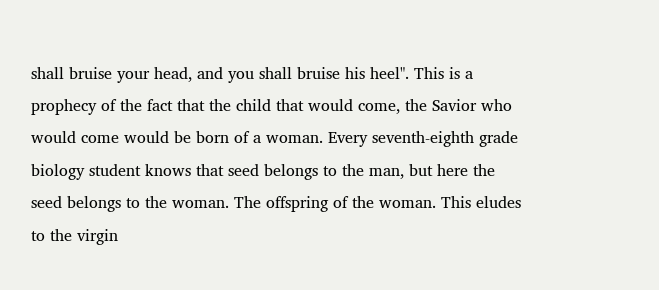shall bruise your head, and you shall bruise his heel". This is a prophecy of the fact that the child that would come, the Savior who would come would be born of a woman. Every seventh-eighth grade biology student knows that seed belongs to the man, but here the seed belongs to the woman. The offspring of the woman. This eludes to the virgin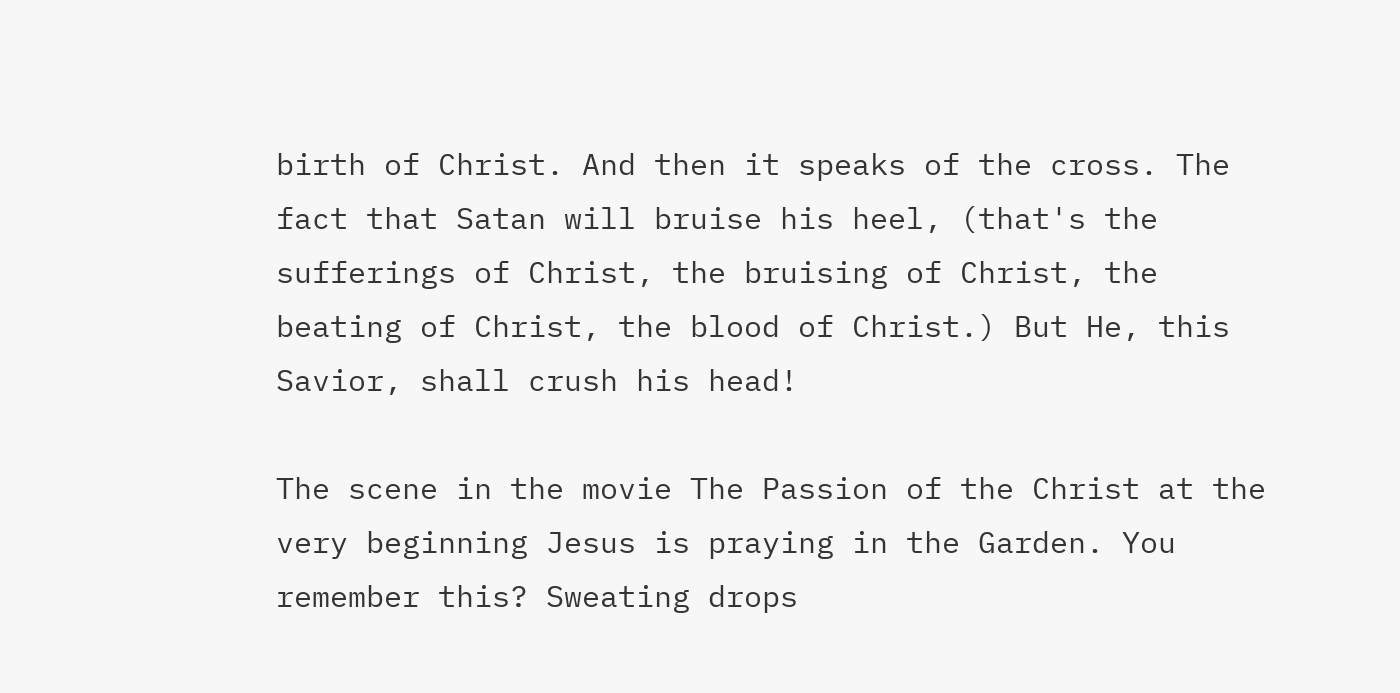birth of Christ. And then it speaks of the cross. The fact that Satan will bruise his heel, (that's the sufferings of Christ, the bruising of Christ, the beating of Christ, the blood of Christ.) But He, this Savior, shall crush his head!

The scene in the movie The Passion of the Christ at the very beginning Jesus is praying in the Garden. You remember this? Sweating drops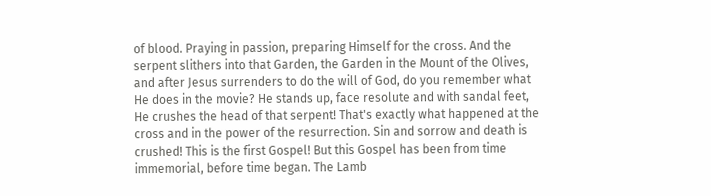of blood. Praying in passion, preparing Himself for the cross. And the serpent slithers into that Garden, the Garden in the Mount of the Olives, and after Jesus surrenders to do the will of God, do you remember what He does in the movie? He stands up, face resolute and with sandal feet, He crushes the head of that serpent! That's exactly what happened at the cross and in the power of the resurrection. Sin and sorrow and death is crushed! This is the first Gospel! But this Gospel has been from time immemorial, before time began. The Lamb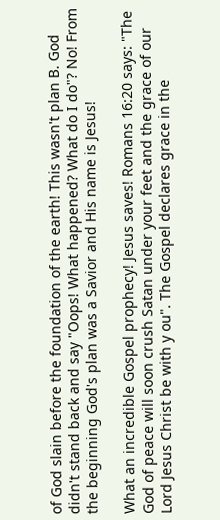of God slain before the foundation of the earth! This wasn't plan B. God didn't stand back and say "Oops! What happened? What do I do"? No! From the beginning God's plan was a Savior and His name is Jesus!

What an incredible Gospel prophecy! Jesus saves! Romans 16:20 says: "The God of peace will soon crush Satan under your feet and the grace of our Lord Jesus Christ be with y ou". The Gospel declares grace in the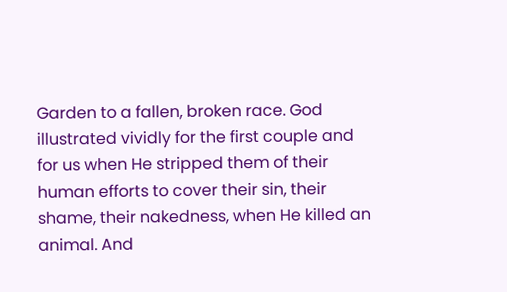Garden to a fallen, broken race. God illustrated vividly for the first couple and for us when He stripped them of their human efforts to cover their sin, their shame, their nakedness, when He killed an animal. And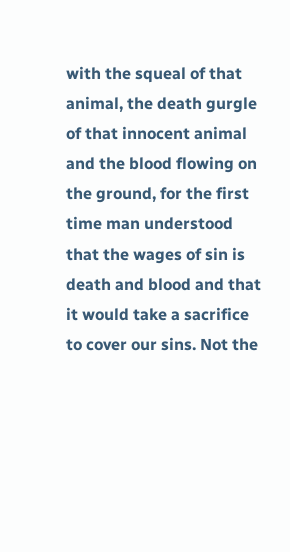with the squeal of that animal, the death gurgle of that innocent animal and the blood flowing on the ground, for the first time man understood that the wages of sin is death and blood and that it would take a sacrifice to cover our sins. Not the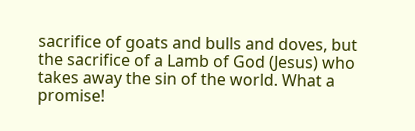sacrifice of goats and bulls and doves, but the sacrifice of a Lamb of God (Jesus) who takes away the sin of the world. What a promise!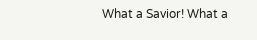What a Savior! What a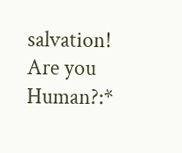salvation!
Are you Human?:*